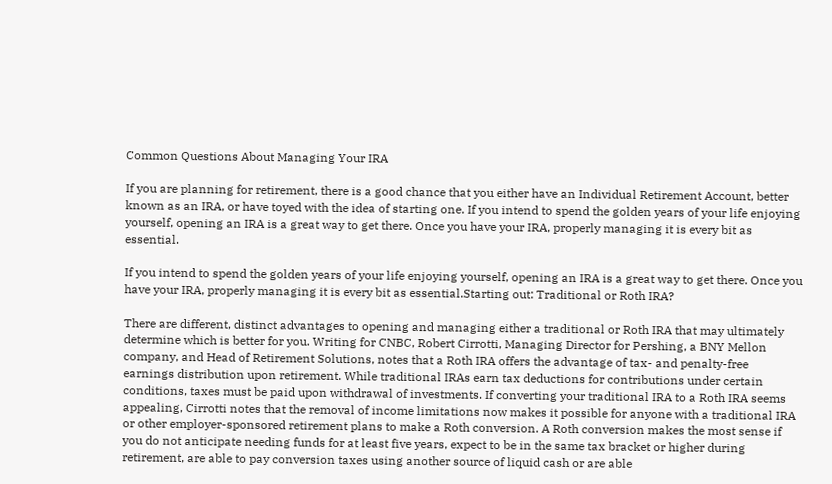Common Questions About Managing Your IRA

If you are planning for retirement, there is a good chance that you either have an Individual Retirement Account, better known as an IRA, or have toyed with the idea of starting one. If you intend to spend the golden years of your life enjoying yourself, opening an IRA is a great way to get there. Once you have your IRA, properly managing it is every bit as essential.

If you intend to spend the golden years of your life enjoying yourself, opening an IRA is a great way to get there. Once you have your IRA, properly managing it is every bit as essential.Starting out: Traditional or Roth IRA?

There are different, distinct advantages to opening and managing either a traditional or Roth IRA that may ultimately determine which is better for you. Writing for CNBC, Robert Cirrotti, Managing Director for Pershing, a BNY Mellon company, and Head of Retirement Solutions, notes that a Roth IRA offers the advantage of tax- and penalty-free earnings distribution upon retirement. While traditional IRAs earn tax deductions for contributions under certain conditions, taxes must be paid upon withdrawal of investments. If converting your traditional IRA to a Roth IRA seems appealing, Cirrotti notes that the removal of income limitations now makes it possible for anyone with a traditional IRA or other employer-sponsored retirement plans to make a Roth conversion. A Roth conversion makes the most sense if you do not anticipate needing funds for at least five years, expect to be in the same tax bracket or higher during retirement, are able to pay conversion taxes using another source of liquid cash or are able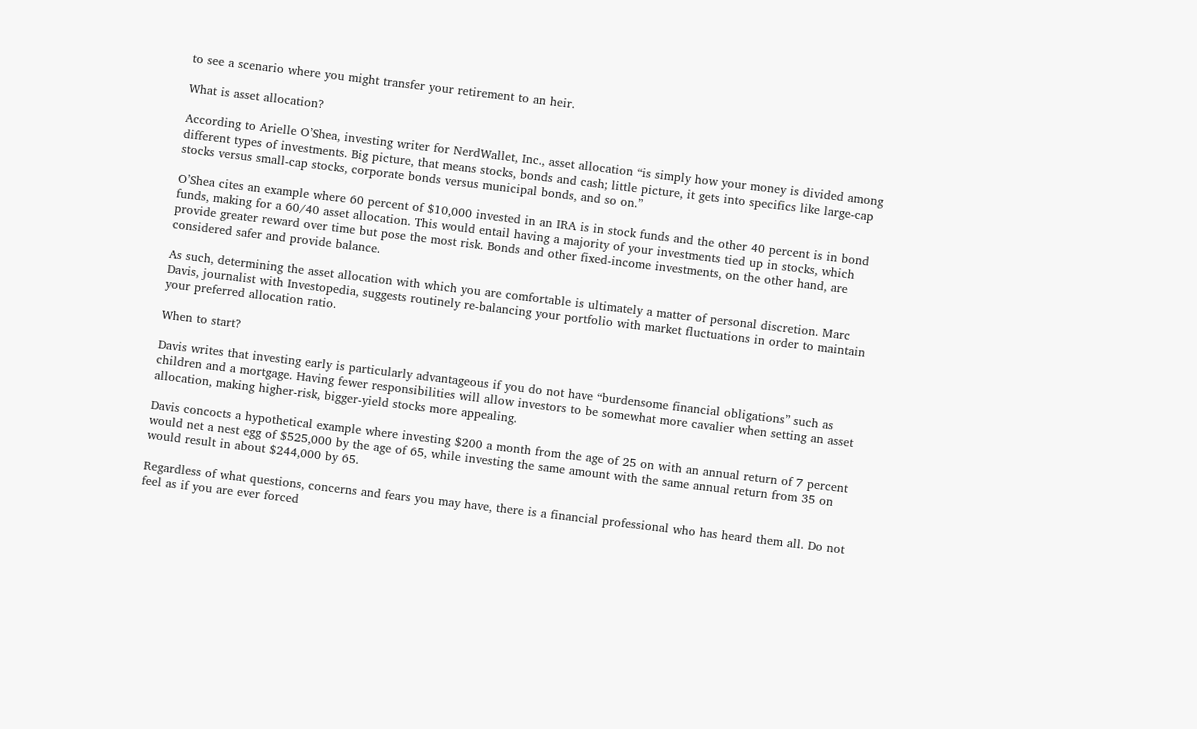to see a scenario where you might transfer your retirement to an heir.

What is asset allocation?

According to Arielle O’Shea, investing writer for NerdWallet, Inc., asset allocation “is simply how your money is divided among different types of investments. Big picture, that means stocks, bonds and cash; little picture, it gets into specifics like large-cap stocks versus small-cap stocks, corporate bonds versus municipal bonds, and so on.”

O’Shea cites an example where 60 percent of $10,000 invested in an IRA is in stock funds and the other 40 percent is in bond funds, making for a 60/40 asset allocation. This would entail having a majority of your investments tied up in stocks, which provide greater reward over time but pose the most risk. Bonds and other fixed-income investments, on the other hand, are considered safer and provide balance.

As such, determining the asset allocation with which you are comfortable is ultimately a matter of personal discretion. Marc Davis, journalist with Investopedia, suggests routinely re-balancing your portfolio with market fluctuations in order to maintain your preferred allocation ratio.

When to start?

Davis writes that investing early is particularly advantageous if you do not have “burdensome financial obligations” such as children and a mortgage. Having fewer responsibilities will allow investors to be somewhat more cavalier when setting an asset allocation, making higher-risk, bigger-yield stocks more appealing.

Davis concocts a hypothetical example where investing $200 a month from the age of 25 on with an annual return of 7 percent would net a nest egg of $525,000 by the age of 65, while investing the same amount with the same annual return from 35 on would result in about $244,000 by 65.

Regardless of what questions, concerns and fears you may have, there is a financial professional who has heard them all. Do not feel as if you are ever forced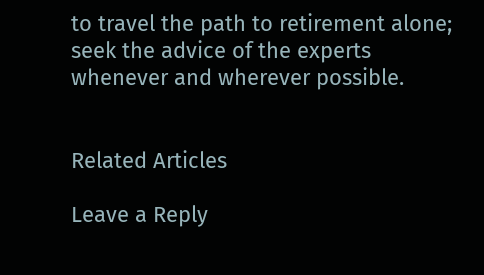to travel the path to retirement alone; seek the advice of the experts whenever and wherever possible.


Related Articles

Leave a Reply